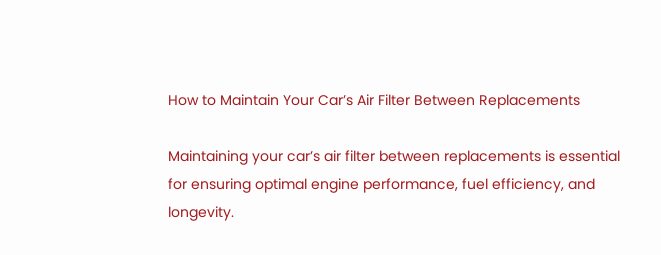How to Maintain Your Car’s Air Filter Between Replacements

Maintaining your car’s air filter between replacements is essential for ensuring optimal engine performance, fuel efficiency, and longevity.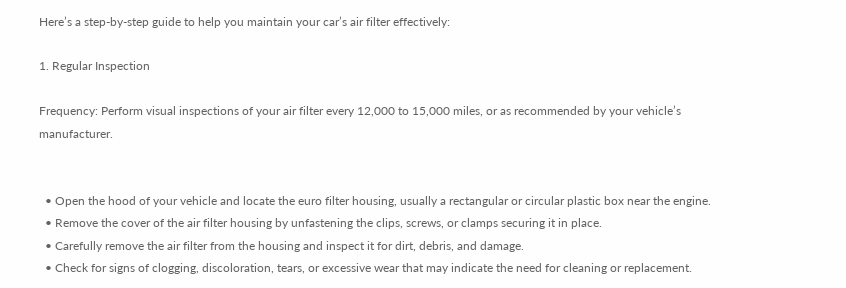Here’s a step-by-step guide to help you maintain your car’s air filter effectively:

1. Regular Inspection

Frequency: Perform visual inspections of your air filter every 12,000 to 15,000 miles, or as recommended by your vehicle’s manufacturer.


  • Open the hood of your vehicle and locate the euro filter housing, usually a rectangular or circular plastic box near the engine.
  • Remove the cover of the air filter housing by unfastening the clips, screws, or clamps securing it in place.
  • Carefully remove the air filter from the housing and inspect it for dirt, debris, and damage.
  • Check for signs of clogging, discoloration, tears, or excessive wear that may indicate the need for cleaning or replacement.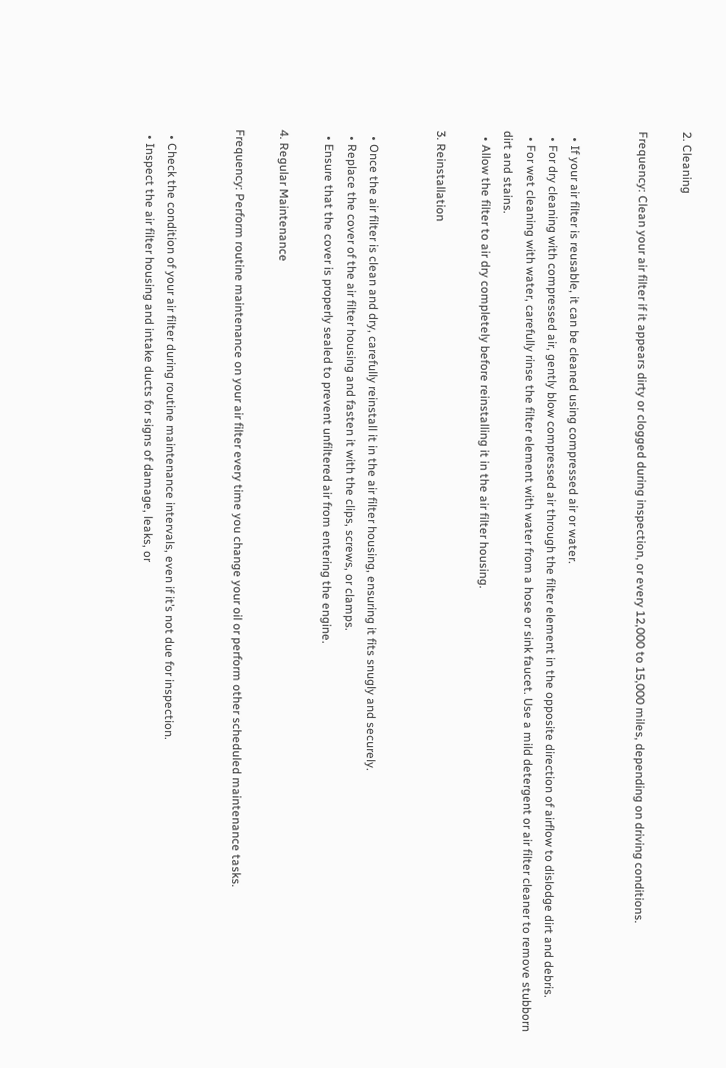2. Cleaning

Frequency: Clean your air filter if it appears dirty or clogged during inspection, or every 12,000 to 15,000 miles, depending on driving conditions.


  • If your air filter is reusable, it can be cleaned using compressed air or water.
  • For dry cleaning with compressed air, gently blow compressed air through the filter element in the opposite direction of airflow to dislodge dirt and debris.
  • For wet cleaning with water, carefully rinse the filter element with water from a hose or sink faucet. Use a mild detergent or air filter cleaner to remove stubborn dirt and stains.
  • Allow the filter to air dry completely before reinstalling it in the air filter housing.

3. Reinstallation


  • Once the air filter is clean and dry, carefully reinstall it in the air filter housing, ensuring it fits snugly and securely.
  • Replace the cover of the air filter housing and fasten it with the clips, screws, or clamps.
  • Ensure that the cover is properly sealed to prevent unfiltered air from entering the engine.

4. Regular Maintenance

Frequency: Perform routine maintenance on your air filter every time you change your oil or perform other scheduled maintenance tasks.


  • Check the condition of your air filter during routine maintenance intervals, even if it’s not due for inspection.
  • Inspect the air filter housing and intake ducts for signs of damage, leaks, or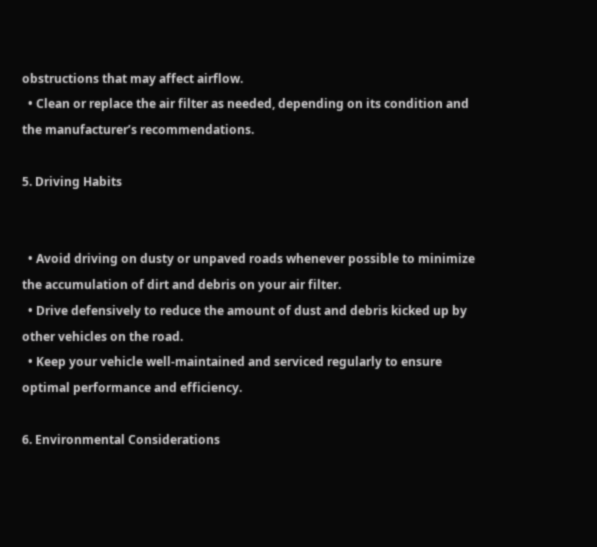obstructions that may affect airflow.
  • Clean or replace the air filter as needed, depending on its condition and the manufacturer’s recommendations.

5. Driving Habits


  • Avoid driving on dusty or unpaved roads whenever possible to minimize the accumulation of dirt and debris on your air filter.
  • Drive defensively to reduce the amount of dust and debris kicked up by other vehicles on the road.
  • Keep your vehicle well-maintained and serviced regularly to ensure optimal performance and efficiency.

6. Environmental Considerations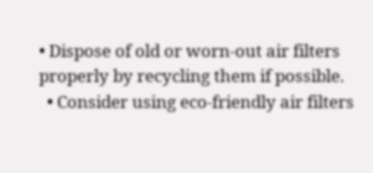• Dispose of old or worn-out air filters properly by recycling them if possible.
  • Consider using eco-friendly air filters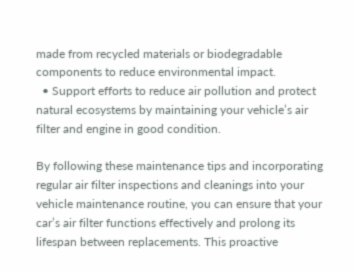made from recycled materials or biodegradable components to reduce environmental impact.
  • Support efforts to reduce air pollution and protect natural ecosystems by maintaining your vehicle’s air filter and engine in good condition.

By following these maintenance tips and incorporating regular air filter inspections and cleanings into your vehicle maintenance routine, you can ensure that your car’s air filter functions effectively and prolong its lifespan between replacements. This proactive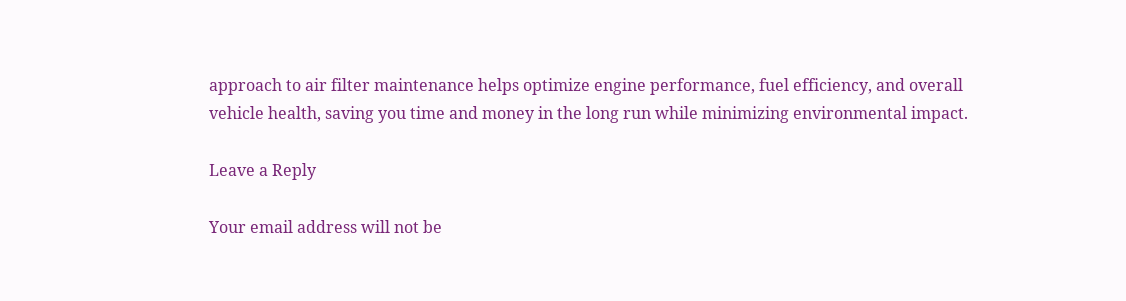approach to air filter maintenance helps optimize engine performance, fuel efficiency, and overall vehicle health, saving you time and money in the long run while minimizing environmental impact.

Leave a Reply

Your email address will not be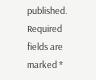published. Required fields are marked *